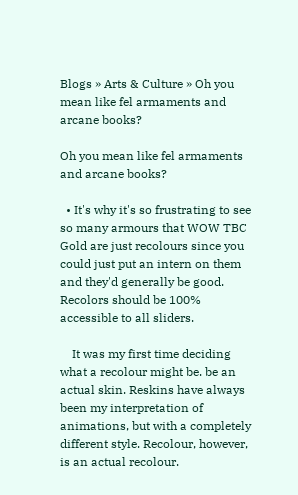Blogs » Arts & Culture » Oh you mean like fel armaments and arcane books?

Oh you mean like fel armaments and arcane books?

  • It's why it's so frustrating to see so many armours that WOW TBC Gold are just recolours since you could just put an intern on them and they'd generally be good. Recolors should be 100% accessible to all sliders.

    It was my first time deciding what a recolour might be. be an actual skin. Reskins have always been my interpretation of animations, but with a completely different style. Recolour, however, is an actual recolour.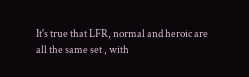It's true that LFR, normal and heroic are all the same set , with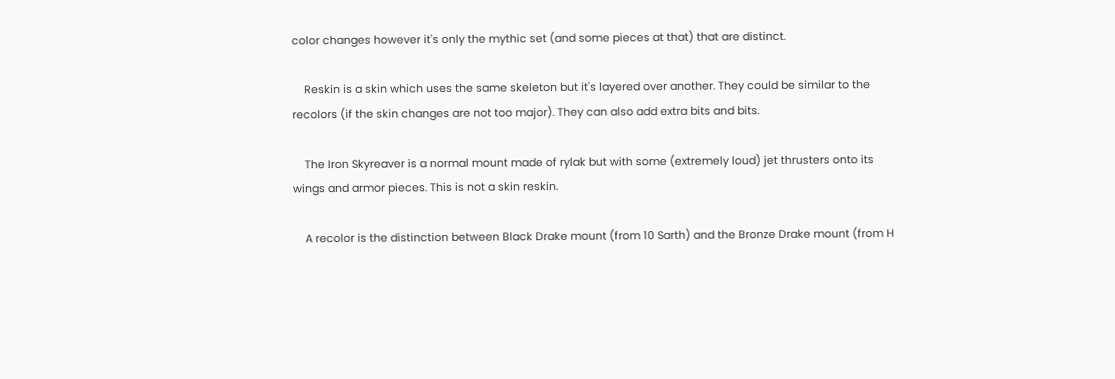color changes however it's only the mythic set (and some pieces at that) that are distinct.

    Reskin is a skin which uses the same skeleton but it's layered over another. They could be similar to the recolors (if the skin changes are not too major). They can also add extra bits and bits.

    The Iron Skyreaver is a normal mount made of rylak but with some (extremely loud) jet thrusters onto its wings and armor pieces. This is not a skin reskin.

    A recolor is the distinction between Black Drake mount (from 10 Sarth) and the Bronze Drake mount (from H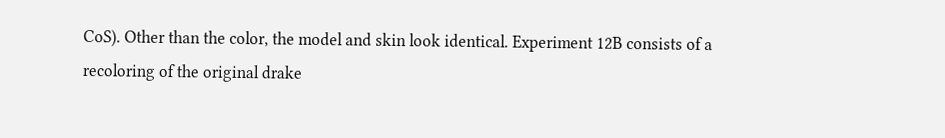CoS). Other than the color, the model and skin look identical. Experiment 12B consists of a recoloring of the original drake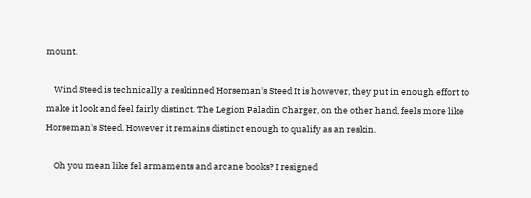mount.

    Wind Steed is technically a reskinned Horseman's Steed It is however, they put in enough effort to make it look and feel fairly distinct. The Legion Paladin Charger, on the other hand, feels more like Horseman's Steed. However it remains distinct enough to qualify as an reskin.

    Oh you mean like fel armaments and arcane books? I resigned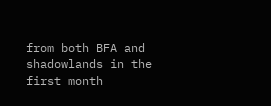from both BFA and shadowlands in the first month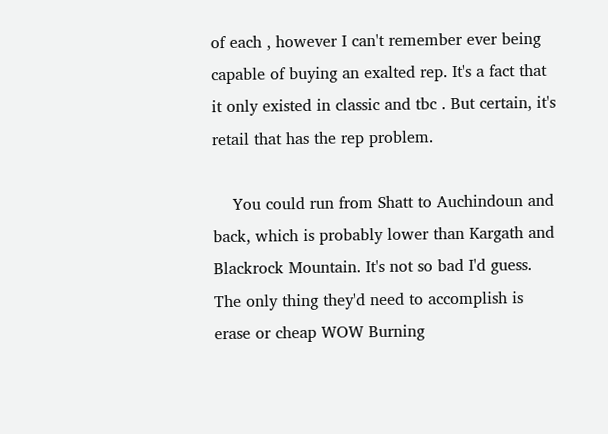of each , however I can't remember ever being capable of buying an exalted rep. It's a fact that it only existed in classic and tbc . But certain, it's retail that has the rep problem.

    You could run from Shatt to Auchindoun and back, which is probably lower than Kargath and Blackrock Mountain. It's not so bad I'd guess. The only thing they'd need to accomplish is erase or cheap WOW Burning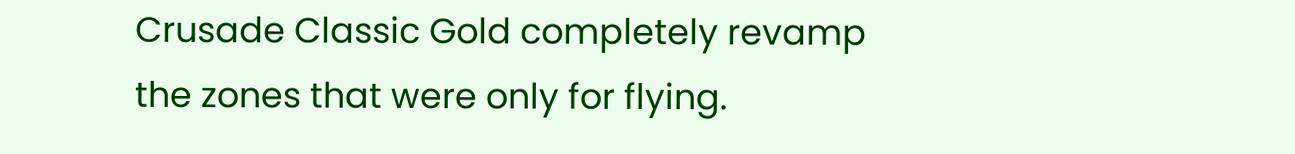Crusade Classic Gold completely revamp the zones that were only for flying.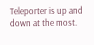Teleporter is up and down at the most.